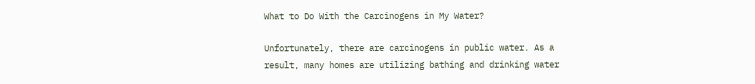What to Do With the Carcinogens in My Water?

Unfortunately, there are carcinogens in public water. As a result, many homes are utilizing bathing and drinking water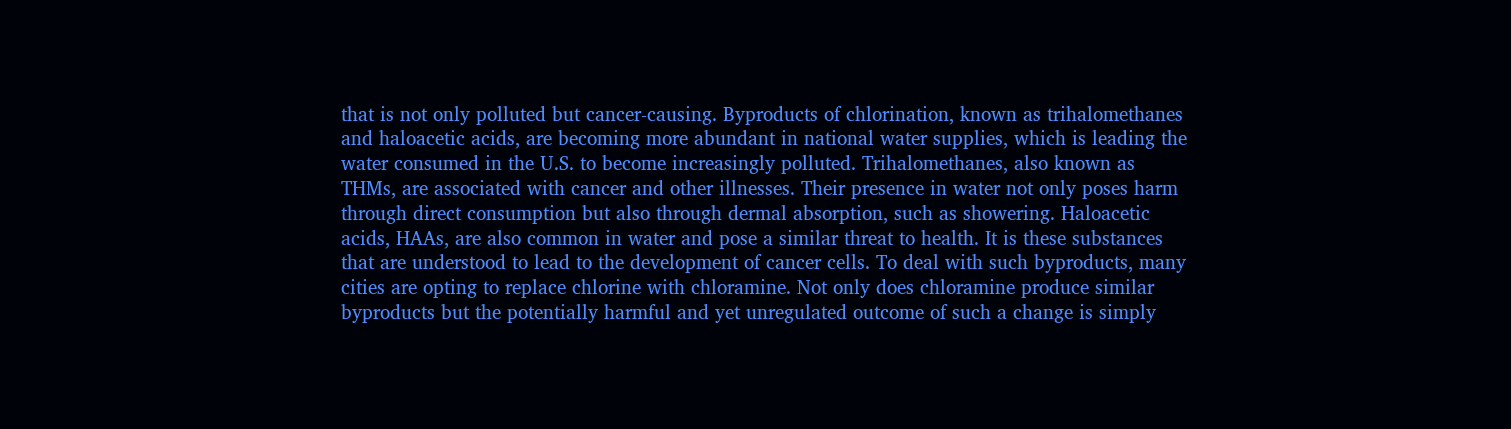that is not only polluted but cancer-causing. Byproducts of chlorination, known as trihalomethanes and haloacetic acids, are becoming more abundant in national water supplies, which is leading the water consumed in the U.S. to become increasingly polluted. Trihalomethanes, also known as THMs, are associated with cancer and other illnesses. Their presence in water not only poses harm through direct consumption but also through dermal absorption, such as showering. Haloacetic acids, HAAs, are also common in water and pose a similar threat to health. It is these substances that are understood to lead to the development of cancer cells. To deal with such byproducts, many cities are opting to replace chlorine with chloramine. Not only does chloramine produce similar byproducts but the potentially harmful and yet unregulated outcome of such a change is simply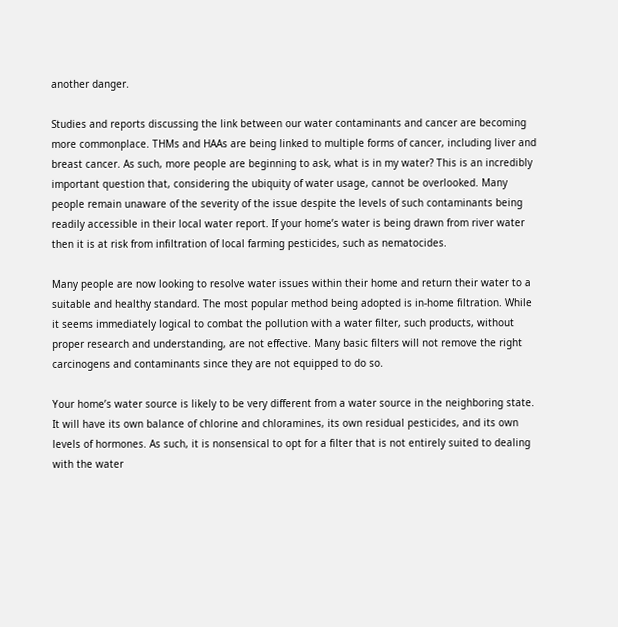another danger.

Studies and reports discussing the link between our water contaminants and cancer are becoming more commonplace. THMs and HAAs are being linked to multiple forms of cancer, including liver and breast cancer. As such, more people are beginning to ask, what is in my water? This is an incredibly important question that, considering the ubiquity of water usage, cannot be overlooked. Many people remain unaware of the severity of the issue despite the levels of such contaminants being readily accessible in their local water report. If your home’s water is being drawn from river water then it is at risk from infiltration of local farming pesticides, such as nematocides.

Many people are now looking to resolve water issues within their home and return their water to a suitable and healthy standard. The most popular method being adopted is in-home filtration. While it seems immediately logical to combat the pollution with a water filter, such products, without proper research and understanding, are not effective. Many basic filters will not remove the right carcinogens and contaminants since they are not equipped to do so.

Your home’s water source is likely to be very different from a water source in the neighboring state. It will have its own balance of chlorine and chloramines, its own residual pesticides, and its own levels of hormones. As such, it is nonsensical to opt for a filter that is not entirely suited to dealing with the water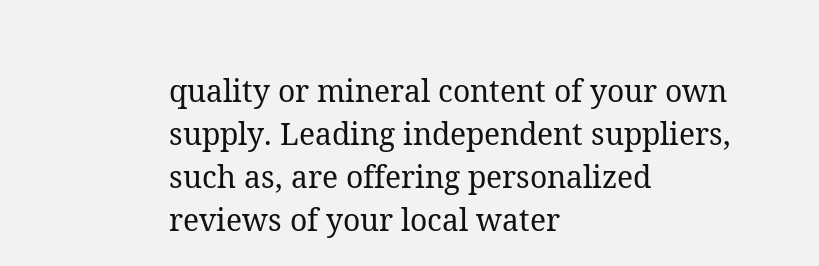quality or mineral content of your own supply. Leading independent suppliers, such as, are offering personalized reviews of your local water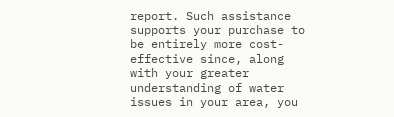report. Such assistance supports your purchase to be entirely more cost-effective since, along with your greater understanding of water issues in your area, you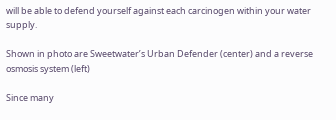will be able to defend yourself against each carcinogen within your water supply.

Shown in photo are Sweetwater’s Urban Defender (center) and a reverse osmosis system (left)

Since many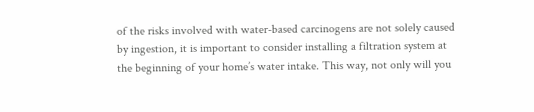of the risks involved with water-based carcinogens are not solely caused by ingestion, it is important to consider installing a filtration system at the beginning of your home’s water intake. This way, not only will you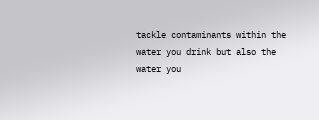tackle contaminants within the water you drink but also the water you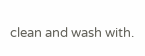clean and wash with.